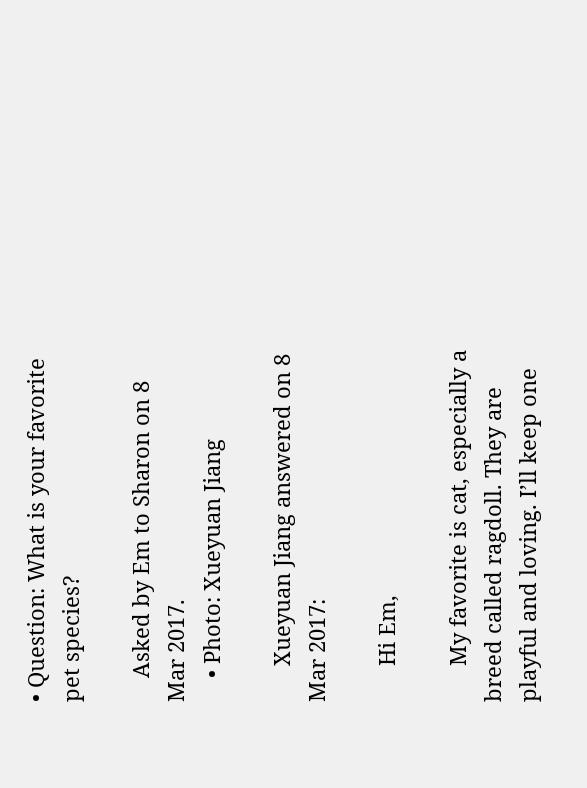• Question: What is your favorite pet species?

    Asked by Em to Sharon on 8 Mar 2017.
    • Photo: Xueyuan Jiang

      Xueyuan Jiang answered on 8 Mar 2017:

      Hi Em,

      My favorite is cat, especially a breed called ragdoll. They are playful and loving. I’ll keep one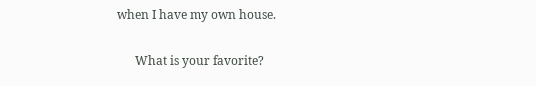when I have my own house.

      What is your favorite?